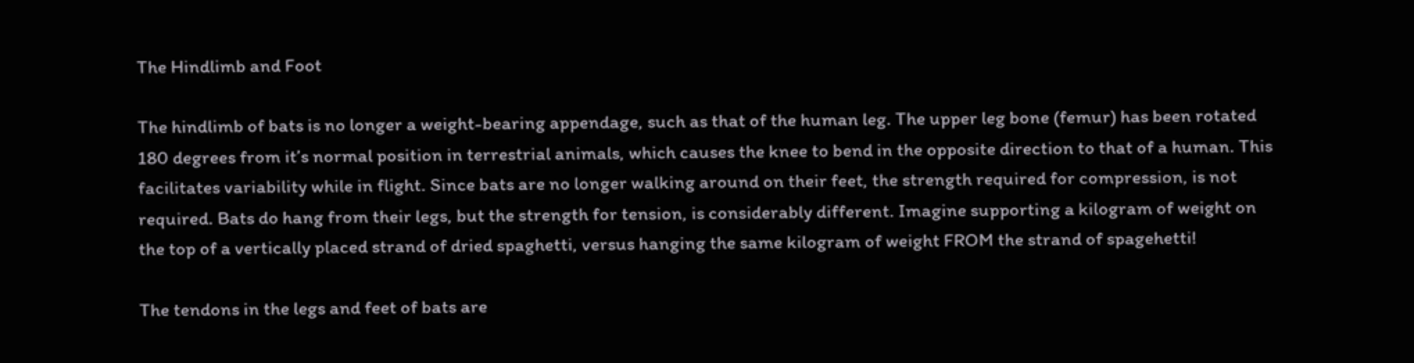The Hindlimb and Foot

The hindlimb of bats is no longer a weight-bearing appendage, such as that of the human leg. The upper leg bone (femur) has been rotated 180 degrees from it’s normal position in terrestrial animals, which causes the knee to bend in the opposite direction to that of a human. This facilitates variability while in flight. Since bats are no longer walking around on their feet, the strength required for compression, is not required. Bats do hang from their legs, but the strength for tension, is considerably different. Imagine supporting a kilogram of weight on the top of a vertically placed strand of dried spaghetti, versus hanging the same kilogram of weight FROM the strand of spagehetti!

The tendons in the legs and feet of bats are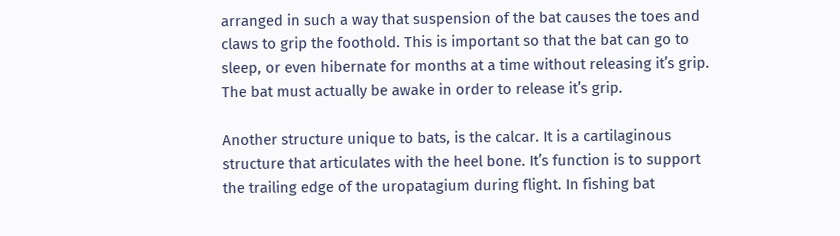arranged in such a way that suspension of the bat causes the toes and claws to grip the foothold. This is important so that the bat can go to sleep, or even hibernate for months at a time without releasing it’s grip. The bat must actually be awake in order to release it’s grip.

Another structure unique to bats, is the calcar. It is a cartilaginous structure that articulates with the heel bone. It’s function is to support the trailing edge of the uropatagium during flight. In fishing bat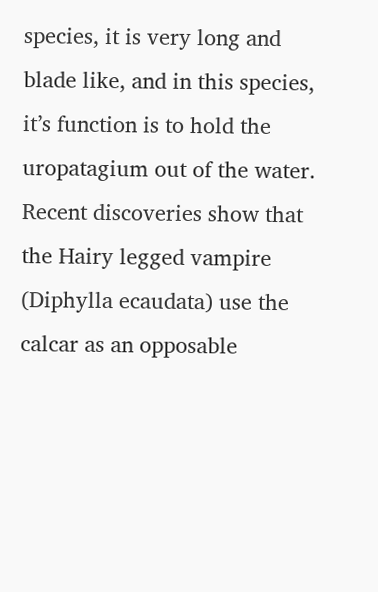species, it is very long and blade like, and in this species, it’s function is to hold the uropatagium out of the water. Recent discoveries show that the Hairy legged vampire (Diphylla ecaudata) use the calcar as an opposable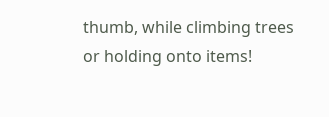thumb, while climbing trees or holding onto items!